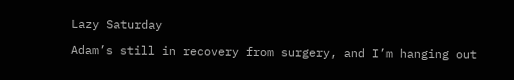Lazy Saturday

Adam’s still in recovery from surgery, and I’m hanging out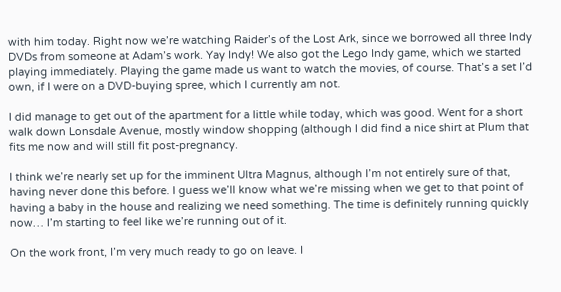with him today. Right now we’re watching Raider’s of the Lost Ark, since we borrowed all three Indy DVDs from someone at Adam’s work. Yay Indy! We also got the Lego Indy game, which we started playing immediately. Playing the game made us want to watch the movies, of course. That’s a set I’d own, if I were on a DVD-buying spree, which I currently am not.

I did manage to get out of the apartment for a little while today, which was good. Went for a short walk down Lonsdale Avenue, mostly window shopping (although I did find a nice shirt at Plum that fits me now and will still fit post-pregnancy.

I think we’re nearly set up for the imminent Ultra Magnus, although I’m not entirely sure of that, having never done this before. I guess we’ll know what we’re missing when we get to that point of having a baby in the house and realizing we need something. The time is definitely running quickly now… I’m starting to feel like we’re running out of it.

On the work front, I’m very much ready to go on leave. I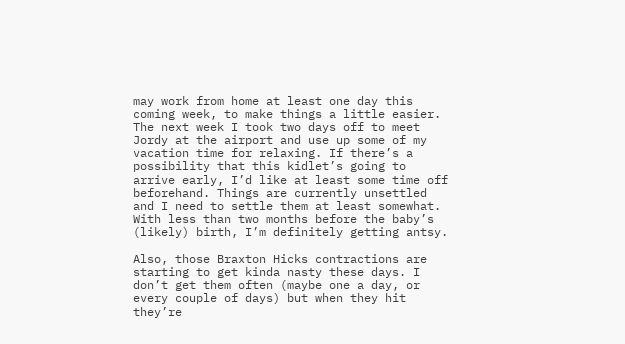may work from home at least one day this coming week, to make things a little easier. The next week I took two days off to meet Jordy at the airport and use up some of my vacation time for relaxing. If there’s a possibility that this kidlet’s going to arrive early, I’d like at least some time off beforehand. Things are currently unsettled and I need to settle them at least somewhat. With less than two months before the baby’s (likely) birth, I’m definitely getting antsy.

Also, those Braxton Hicks contractions are starting to get kinda nasty these days. I don’t get them often (maybe one a day, or every couple of days) but when they hit they’re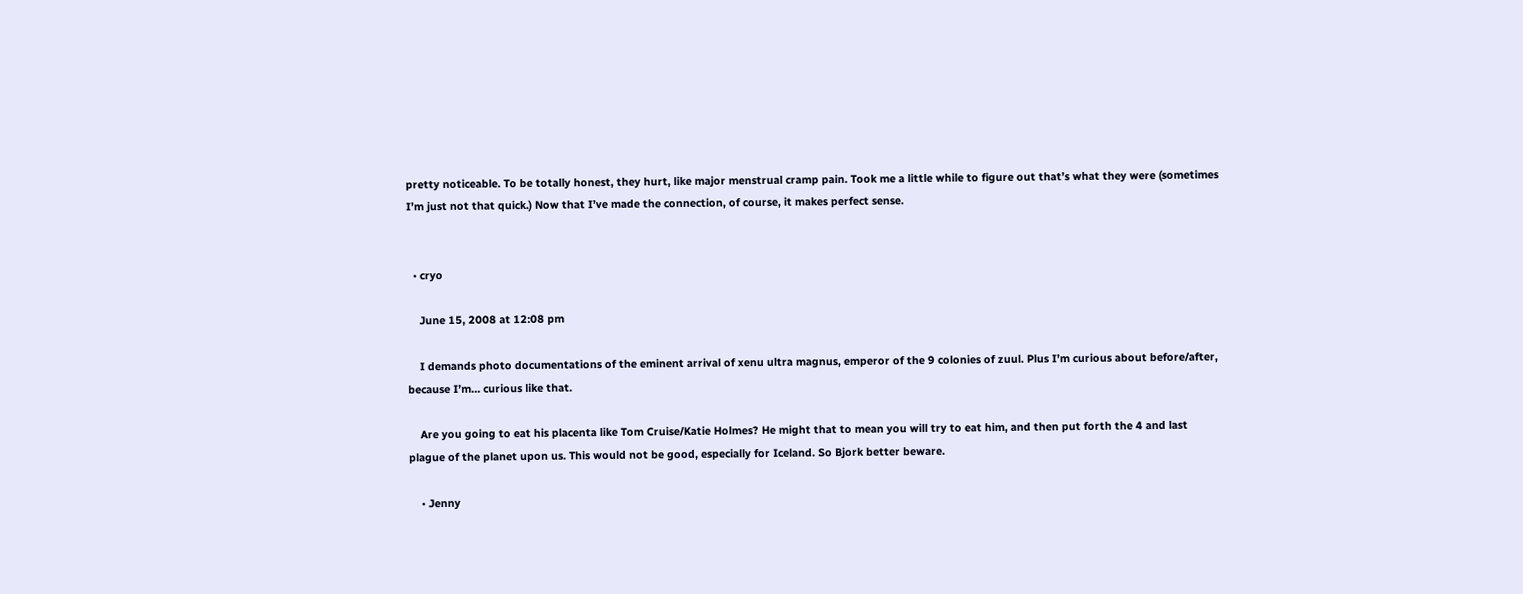pretty noticeable. To be totally honest, they hurt, like major menstrual cramp pain. Took me a little while to figure out that’s what they were (sometimes I’m just not that quick.) Now that I’ve made the connection, of course, it makes perfect sense.


  • cryo

    June 15, 2008 at 12:08 pm

    I demands photo documentations of the eminent arrival of xenu ultra magnus, emperor of the 9 colonies of zuul. Plus I’m curious about before/after, because I’m… curious like that.

    Are you going to eat his placenta like Tom Cruise/Katie Holmes? He might that to mean you will try to eat him, and then put forth the 4 and last plague of the planet upon us. This would not be good, especially for Iceland. So Bjork better beware.

    • Jenny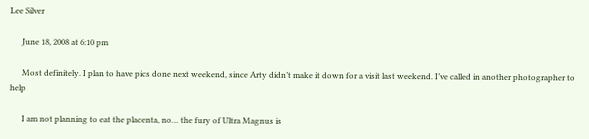Lee Silver

      June 18, 2008 at 6:10 pm

      Most definitely. I plan to have pics done next weekend, since Arty didn’t make it down for a visit last weekend. I’ve called in another photographer to help

      I am not planning to eat the placenta, no… the fury of Ultra Magnus is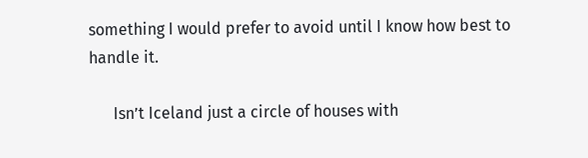something I would prefer to avoid until I know how best to handle it.

      Isn’t Iceland just a circle of houses with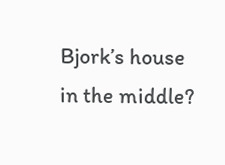Bjork’s house in the middle?